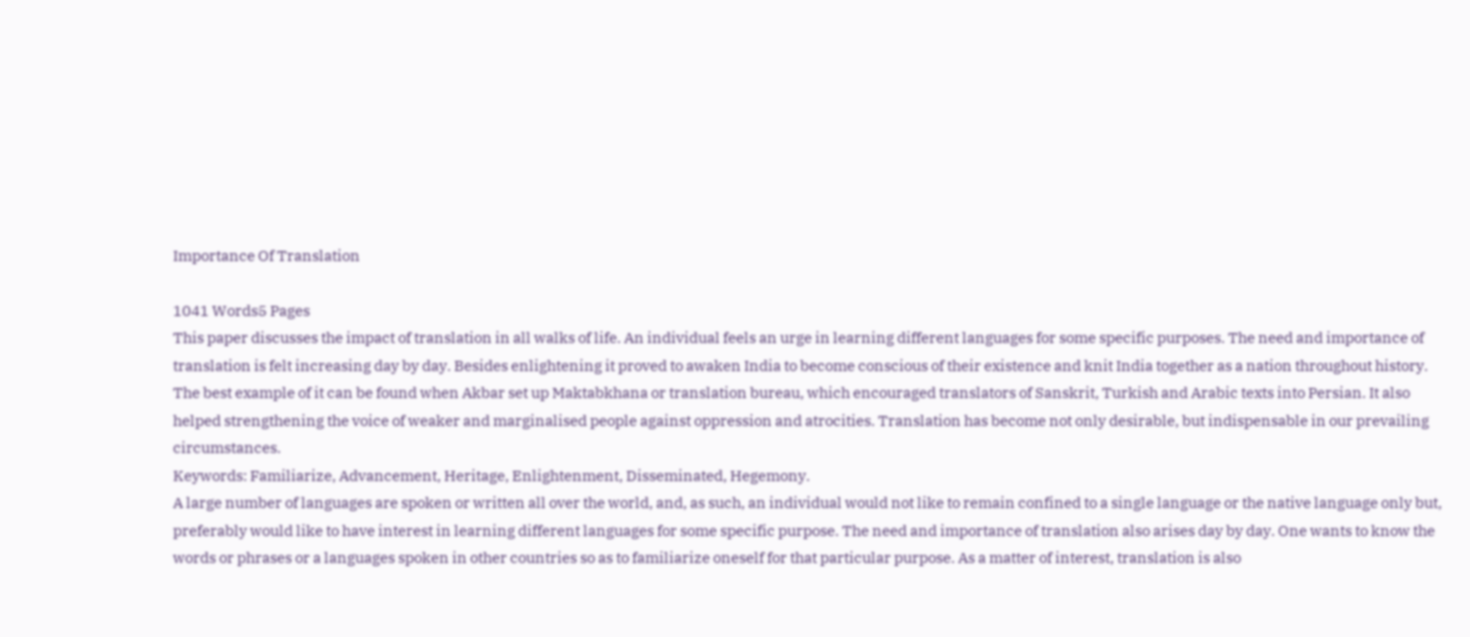Importance Of Translation

1041 Words5 Pages
This paper discusses the impact of translation in all walks of life. An individual feels an urge in learning different languages for some specific purposes. The need and importance of translation is felt increasing day by day. Besides enlightening it proved to awaken India to become conscious of their existence and knit India together as a nation throughout history. The best example of it can be found when Akbar set up Maktabkhana or translation bureau, which encouraged translators of Sanskrit, Turkish and Arabic texts into Persian. It also helped strengthening the voice of weaker and marginalised people against oppression and atrocities. Translation has become not only desirable, but indispensable in our prevailing circumstances.
Keywords: Familiarize, Advancement, Heritage, Enlightenment, Disseminated, Hegemony.
A large number of languages are spoken or written all over the world, and, as such, an individual would not like to remain confined to a single language or the native language only but, preferably would like to have interest in learning different languages for some specific purpose. The need and importance of translation also arises day by day. One wants to know the words or phrases or a languages spoken in other countries so as to familiarize oneself for that particular purpose. As a matter of interest, translation is also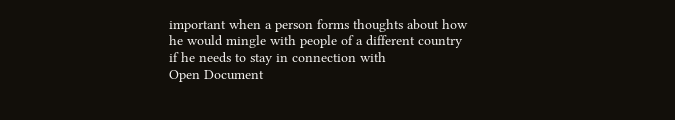important when a person forms thoughts about how he would mingle with people of a different country if he needs to stay in connection with
Open Document